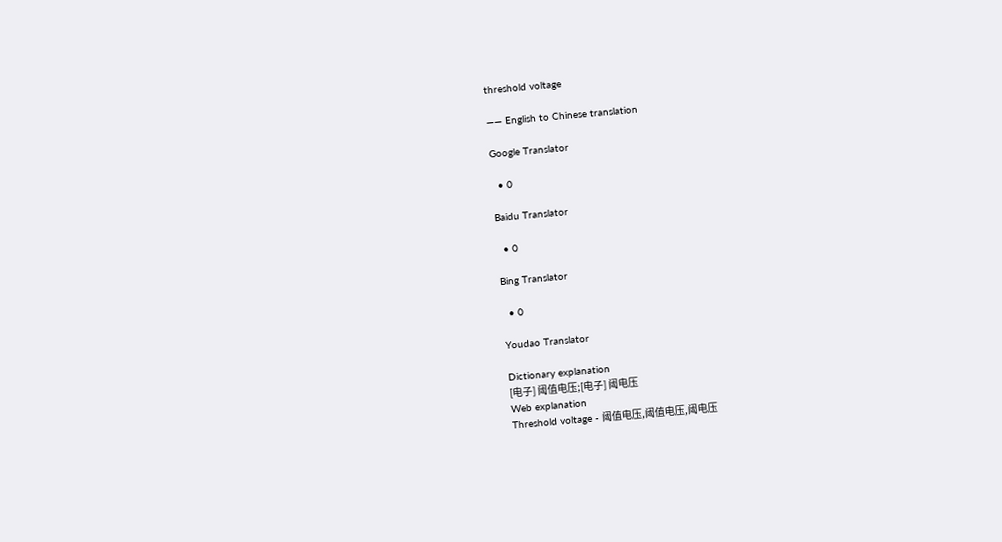threshold voltage

—— English to Chinese translation

Google Translator

  • 0

Baidu Translator

  • 0

Bing Translator

  • 0

Youdao Translator

Dictionary explanation
[电子] 阈值电压;[电子] 阈电压
Web explanation
Threshold voltage - 阈值电压,阈值电压,阈电压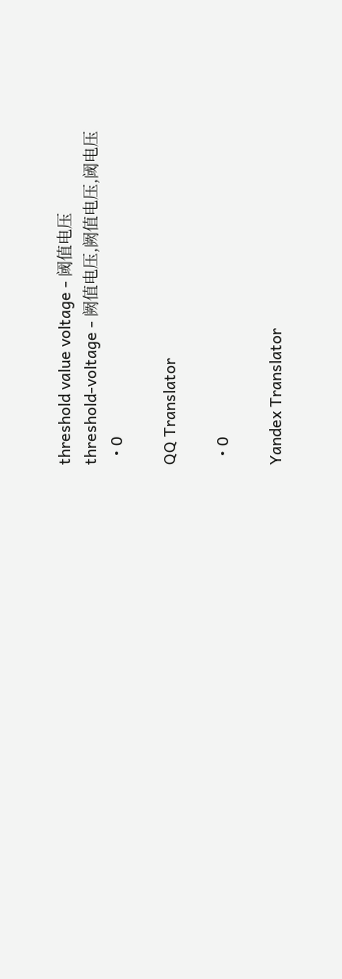threshold value voltage - 阈值电压
threshold-voltage - 阙值电压,阙值电压,阈电压
  • 0

QQ Translator

  • 0

Yandex Translator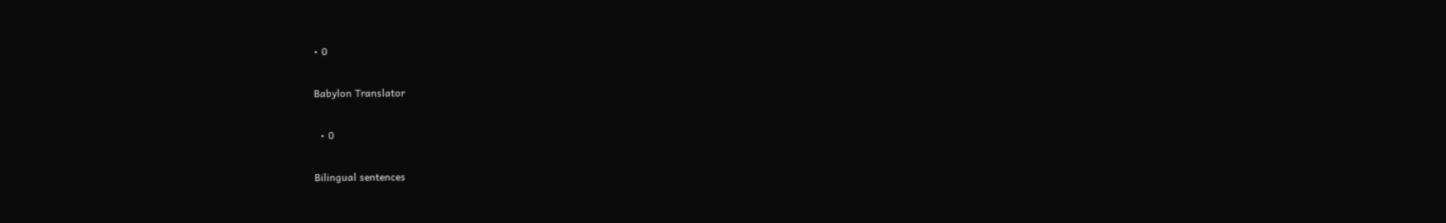• 0

Babylon Translator

  • 0

Bilingual sentences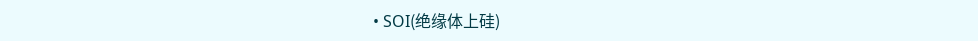• SOI(绝缘体上硅)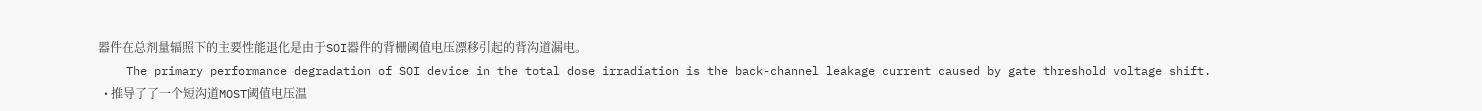器件在总剂量辐照下的主要性能退化是由于SOI器件的背栅阈值电压漂移引起的背沟道漏电。
    The primary performance degradation of SOI device in the total dose irradiation is the back-channel leakage current caused by gate threshold voltage shift.
  • 推导了了一个短沟道MOST阈值电压温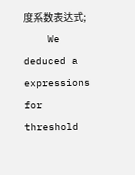度系数表达式;
    We deduced a expressions for threshold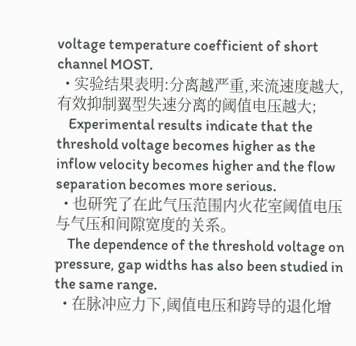voltage temperature coefficient of short channel MOST.
  • 实验结果表明:分离越严重,来流速度越大,有效抑制翼型失速分离的阈值电压越大;
    Experimental results indicate that the threshold voltage becomes higher as the inflow velocity becomes higher and the flow separation becomes more serious.
  • 也研究了在此气压范围内火花室阈值电压与气压和间隙宽度的关系。
    The dependence of the threshold voltage on pressure, gap widths has also been studied in the same range.
  • 在脉冲应力下,阈值电压和跨导的退化增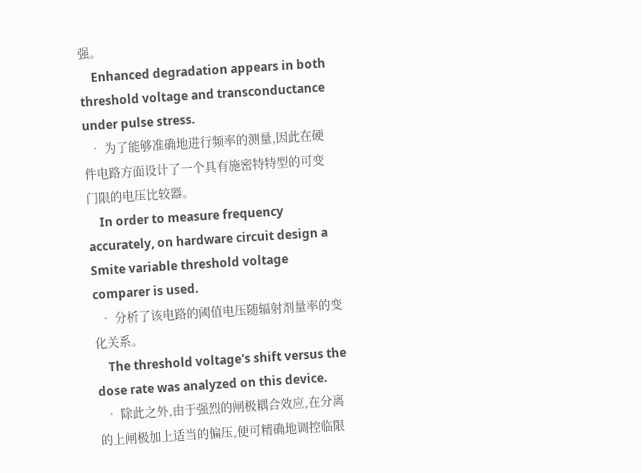强。
    Enhanced degradation appears in both threshold voltage and transconductance under pulse stress.
  • 为了能够准确地进行频率的测量,因此在硬件电路方面设计了一个具有施密特特型的可变门限的电压比较器。
    In order to measure frequency accurately, on hardware circuit design a Smite variable threshold voltage comparer is used.
  • 分析了该电路的阈值电压随辐射剂量率的变化关系。
    The threshold voltage's shift versus the dose rate was analyzed on this device.
  • 除此之外,由于强烈的闸极耦合效应,在分离的上闸极加上适当的偏压,便可精确地调控临限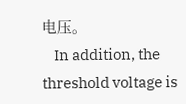电压。
    In addition, the threshold voltage is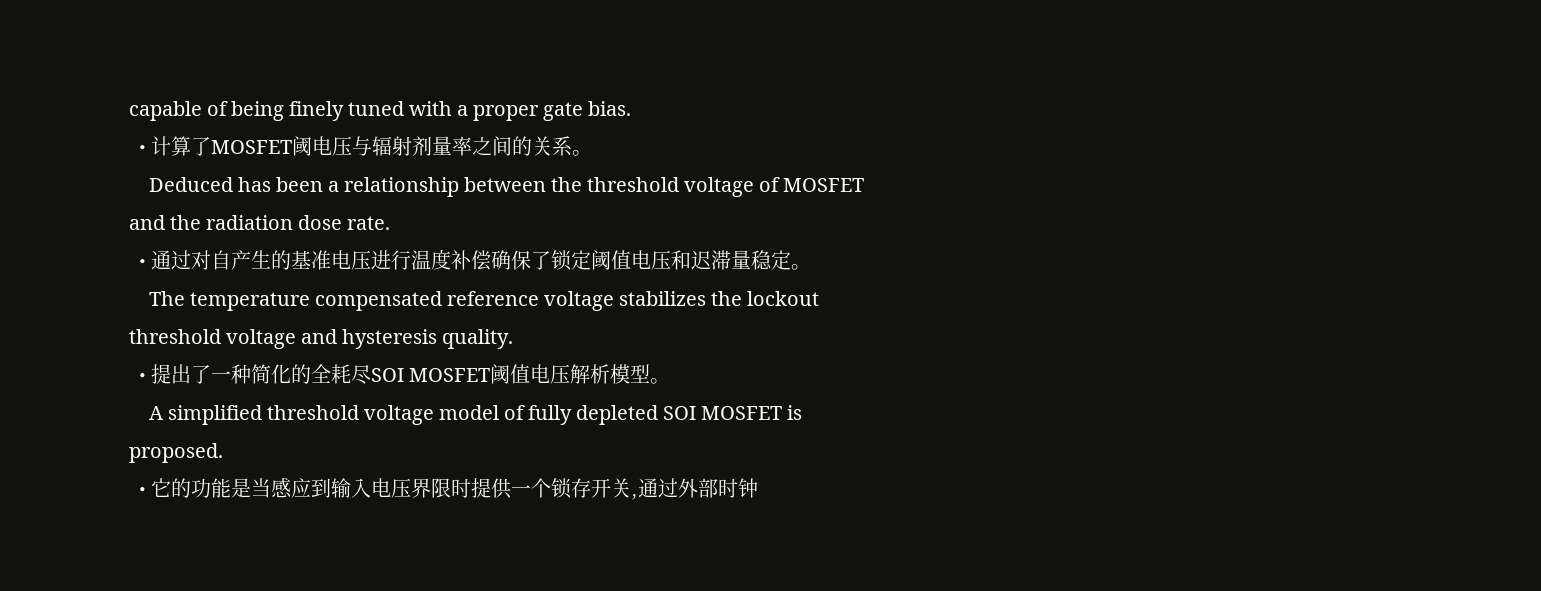capable of being finely tuned with a proper gate bias.
  • 计算了MOSFET阈电压与辐射剂量率之间的关系。
    Deduced has been a relationship between the threshold voltage of MOSFET and the radiation dose rate.
  • 通过对自产生的基准电压进行温度补偿确保了锁定阈值电压和迟滞量稳定。
    The temperature compensated reference voltage stabilizes the lockout threshold voltage and hysteresis quality.
  • 提出了一种简化的全耗尽SOI MOSFET阈值电压解析模型。
    A simplified threshold voltage model of fully depleted SOI MOSFET is proposed.
  • 它的功能是当感应到输入电压界限时提供一个锁存开关,通过外部时钟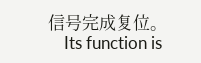信号完成复位。
    Its function is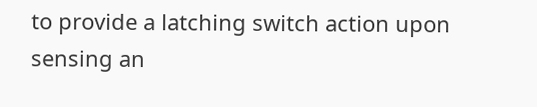to provide a latching switch action upon sensing an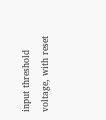input threshold voltage, with reset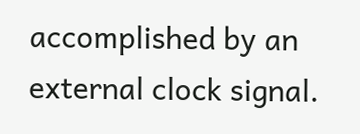accomplished by an external clock signal.